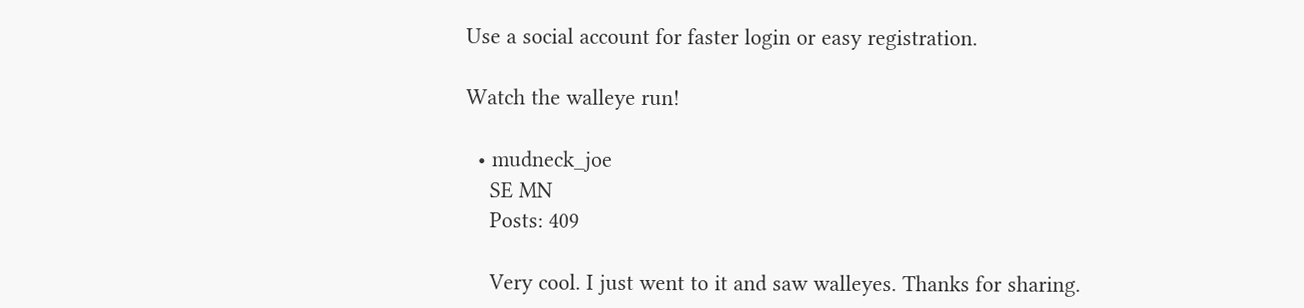Use a social account for faster login or easy registration.

Watch the walleye run!

  • mudneck_joe
    SE MN
    Posts: 409

    Very cool. I just went to it and saw walleyes. Thanks for sharing.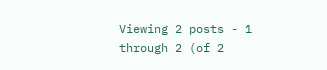Viewing 2 posts - 1 through 2 (of 2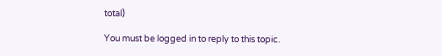total)

You must be logged in to reply to this topic.